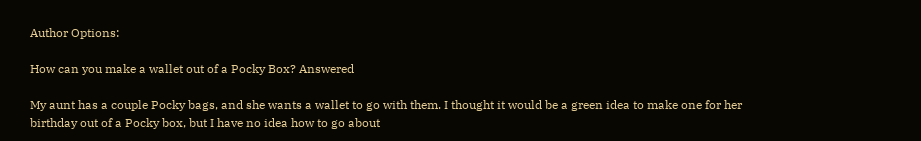Author Options:

How can you make a wallet out of a Pocky Box? Answered

My aunt has a couple Pocky bags, and she wants a wallet to go with them. I thought it would be a green idea to make one for her birthday out of a Pocky box, but I have no idea how to go about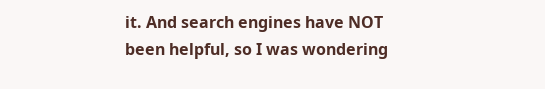it. And search engines have NOT been helpful, so I was wondering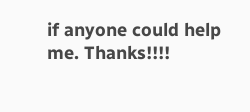if anyone could help me. Thanks!!!!